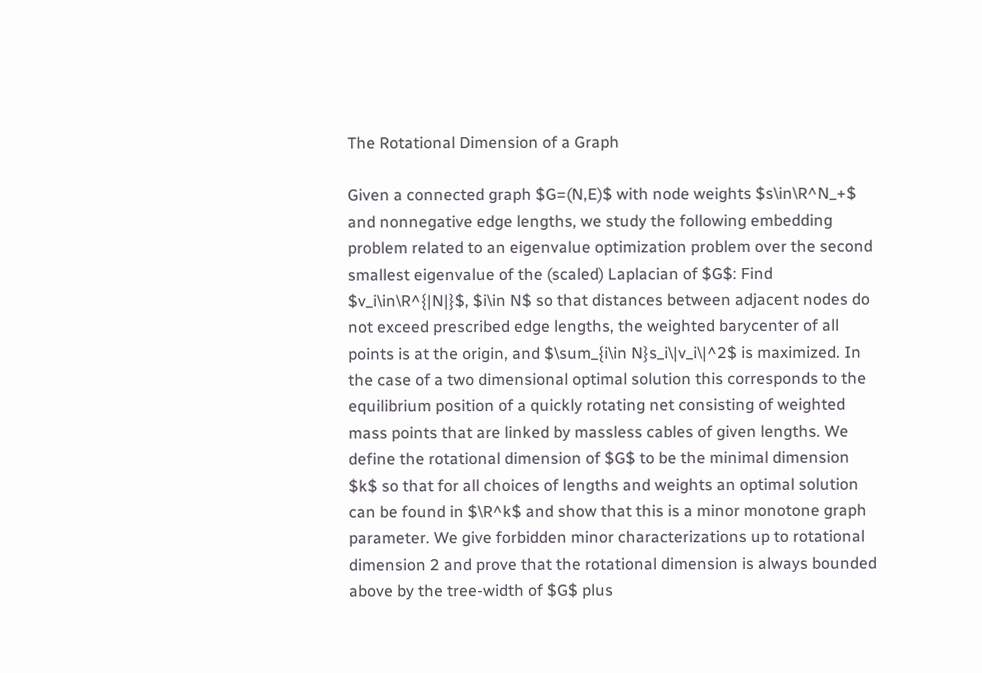The Rotational Dimension of a Graph

Given a connected graph $G=(N,E)$ with node weights $s\in\R^N_+$ and nonnegative edge lengths, we study the following embedding problem related to an eigenvalue optimization problem over the second smallest eigenvalue of the (scaled) Laplacian of $G$: Find $v_i\in\R^{|N|}$, $i\in N$ so that distances between adjacent nodes do not exceed prescribed edge lengths, the weighted barycenter of all points is at the origin, and $\sum_{i\in N}s_i\|v_i\|^2$ is maximized. In the case of a two dimensional optimal solution this corresponds to the equilibrium position of a quickly rotating net consisting of weighted mass points that are linked by massless cables of given lengths. We define the rotational dimension of $G$ to be the minimal dimension $k$ so that for all choices of lengths and weights an optimal solution can be found in $\R^k$ and show that this is a minor monotone graph parameter. We give forbidden minor characterizations up to rotational dimension 2 and prove that the rotational dimension is always bounded above by the tree-width of $G$ plus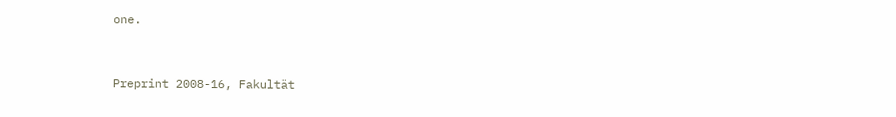one.


Preprint 2008-16, Fakultät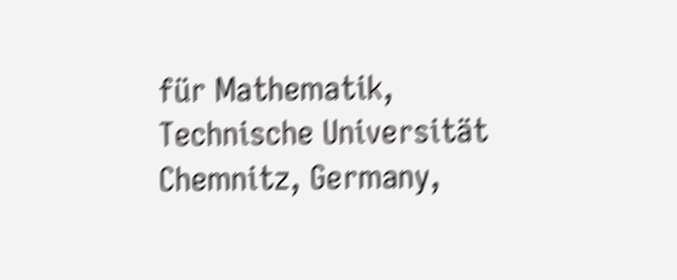für Mathematik, Technische Universität Chemnitz, Germany,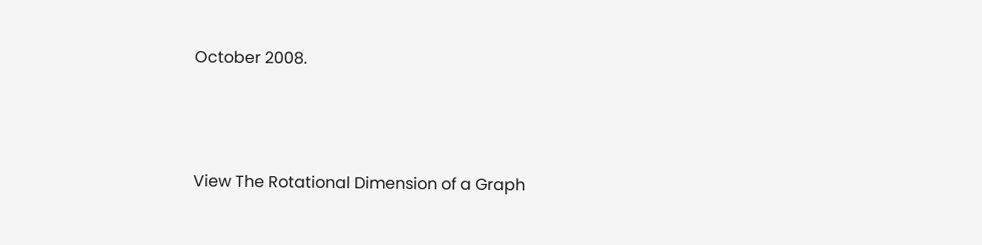October 2008.



View The Rotational Dimension of a Graph